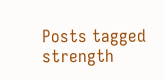Posts tagged strength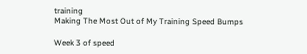training
Making The Most Out of My Training Speed Bumps

Week 3 of speed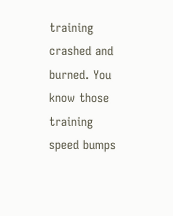training crashed and burned. You know those training speed bumps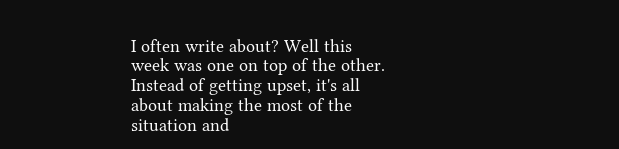I often write about? Well this week was one on top of the other. Instead of getting upset, it's all about making the most of the situation and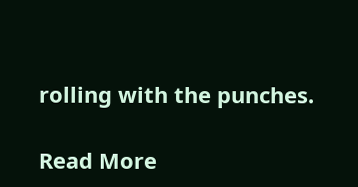rolling with the punches.

Read More